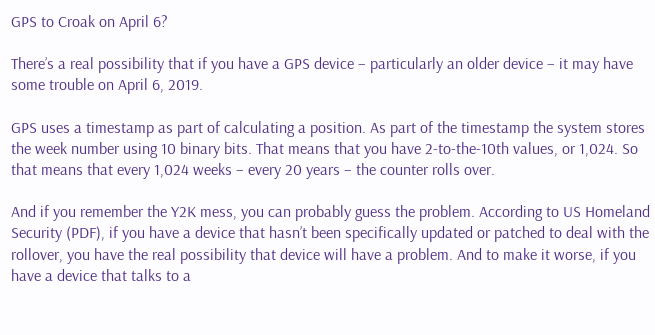GPS to Croak on April 6?

There’s a real possibility that if you have a GPS device – particularly an older device – it may have some trouble on April 6, 2019.

GPS uses a timestamp as part of calculating a position. As part of the timestamp the system stores the week number using 10 binary bits. That means that you have 2-to-the-10th values, or 1,024. So that means that every 1,024 weeks – every 20 years – the counter rolls over.

And if you remember the Y2K mess, you can probably guess the problem. According to US Homeland Security (PDF), if you have a device that hasn’t been specifically updated or patched to deal with the rollover, you have the real possibility that device will have a problem. And to make it worse, if you have a device that talks to a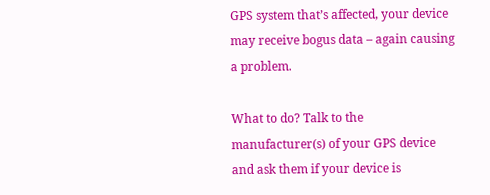GPS system that’s affected, your device may receive bogus data – again causing a problem.

What to do? Talk to the manufacturer(s) of your GPS device and ask them if your device is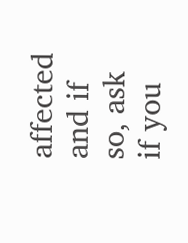affected and if so, ask if you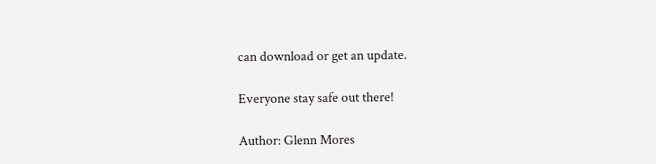can download or get an update.

Everyone stay safe out there!

Author: Glenn Mores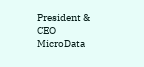President & CEO MicroData